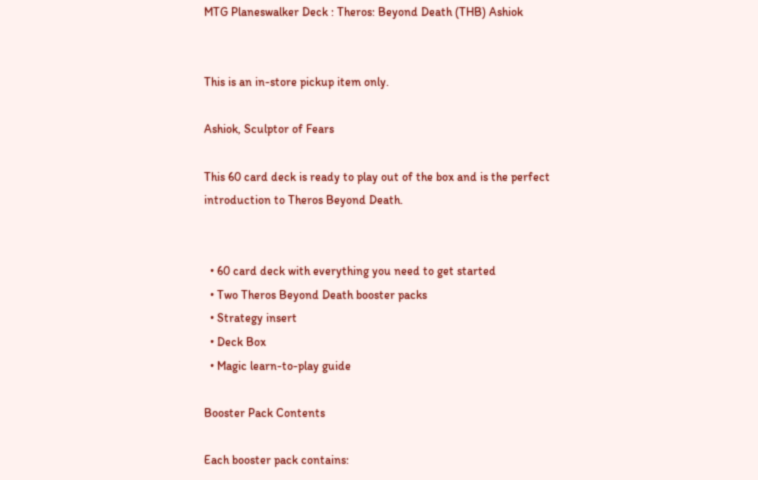MTG Planeswalker Deck : Theros: Beyond Death (THB) Ashiok


This is an in-store pickup item only.

Ashiok, Sculptor of Fears

This 60 card deck is ready to play out of the box and is the perfect introduction to Theros Beyond Death.


  • 60 card deck with everything you need to get started
  • Two Theros Beyond Death booster packs
  • Strategy insert
  • Deck Box
  • Magic learn-to-play guide

Booster Pack Contents

Each booster pack contains: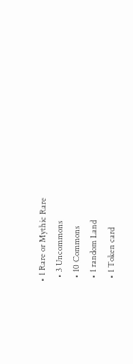• 1 Rare or Mythic Rare
  • 3 Uncommons
  • 10 Commons
  • 1 random Land
  • 1 Token card